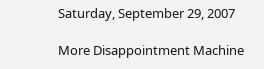Saturday, September 29, 2007

More Disappointment Machine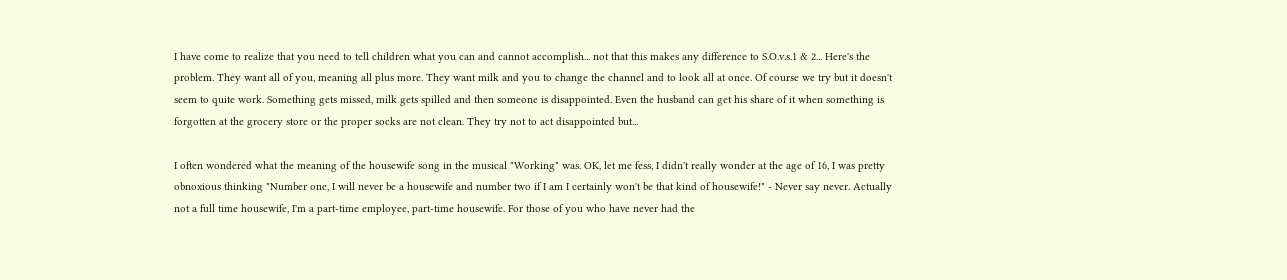I have come to realize that you need to tell children what you can and cannot accomplish... not that this makes any difference to S.O.v.s.1 & 2... Here's the problem. They want all of you, meaning all plus more. They want milk and you to change the channel and to look all at once. Of course we try but it doesn't seem to quite work. Something gets missed, milk gets spilled and then someone is disappointed. Even the husband can get his share of it when something is forgotten at the grocery store or the proper socks are not clean. They try not to act disappointed but...

I often wondered what the meaning of the housewife song in the musical "Working" was. OK, let me fess, I didn't really wonder at the age of 16, I was pretty obnoxious thinking "Number one, I will never be a housewife and number two if I am I certainly won't be that kind of housewife!" - Never say never. Actually not a full time housewife, I'm a part-time employee, part-time housewife. For those of you who have never had the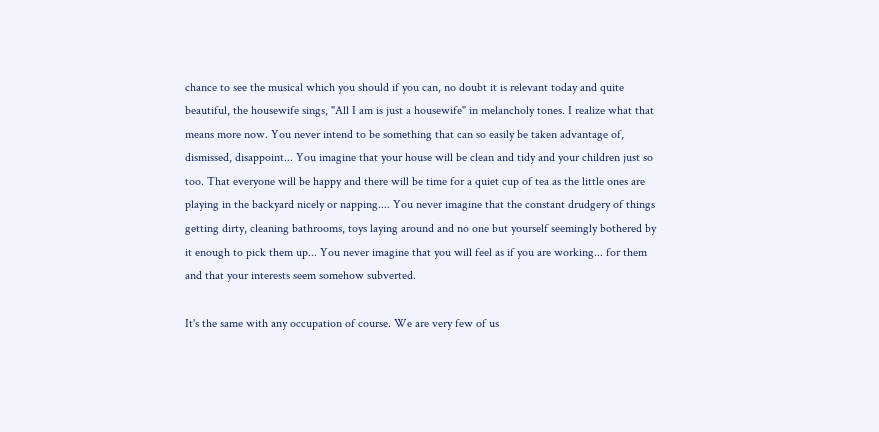chance to see the musical which you should if you can, no doubt it is relevant today and quite beautiful, the housewife sings, "All I am is just a housewife" in melancholy tones. I realize what that means more now. You never intend to be something that can so easily be taken advantage of, dismissed, disappoint... You imagine that your house will be clean and tidy and your children just so too. That everyone will be happy and there will be time for a quiet cup of tea as the little ones are playing in the backyard nicely or napping.... You never imagine that the constant drudgery of things getting dirty, cleaning bathrooms, toys laying around and no one but yourself seemingly bothered by it enough to pick them up... You never imagine that you will feel as if you are working... for them and that your interests seem somehow subverted.

It's the same with any occupation of course. We are very few of us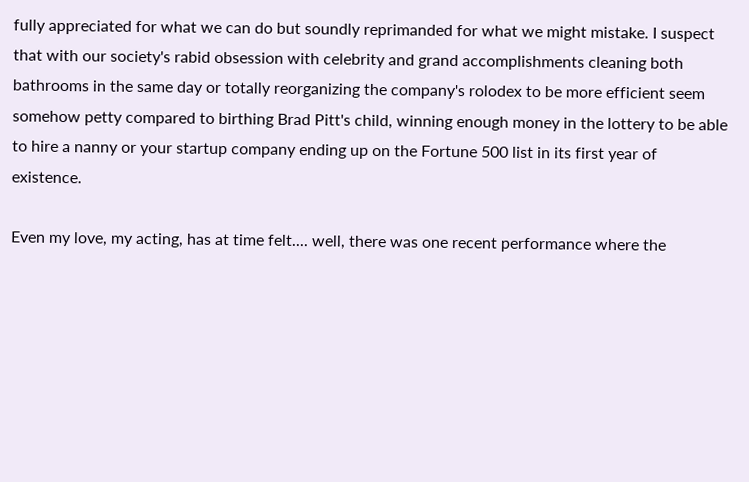fully appreciated for what we can do but soundly reprimanded for what we might mistake. I suspect that with our society's rabid obsession with celebrity and grand accomplishments cleaning both bathrooms in the same day or totally reorganizing the company's rolodex to be more efficient seem somehow petty compared to birthing Brad Pitt's child, winning enough money in the lottery to be able to hire a nanny or your startup company ending up on the Fortune 500 list in its first year of existence.

Even my love, my acting, has at time felt.... well, there was one recent performance where the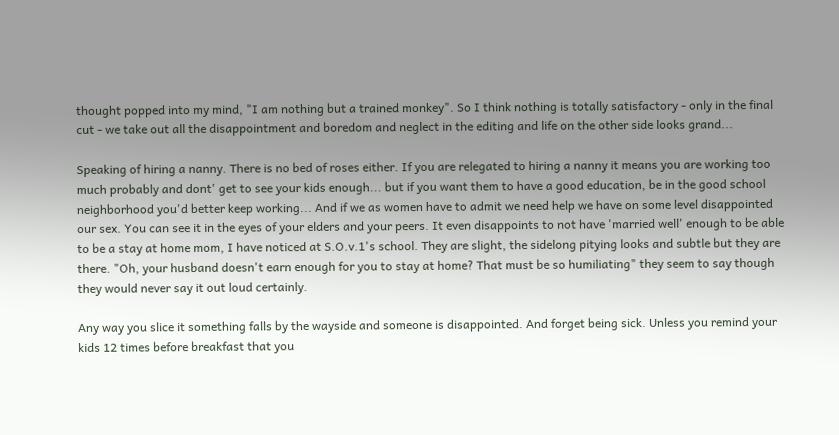thought popped into my mind, "I am nothing but a trained monkey". So I think nothing is totally satisfactory - only in the final cut - we take out all the disappointment and boredom and neglect in the editing and life on the other side looks grand...

Speaking of hiring a nanny. There is no bed of roses either. If you are relegated to hiring a nanny it means you are working too much probably and dont' get to see your kids enough... but if you want them to have a good education, be in the good school neighborhood you'd better keep working... And if we as women have to admit we need help we have on some level disappointed our sex. You can see it in the eyes of your elders and your peers. It even disappoints to not have 'married well' enough to be able to be a stay at home mom, I have noticed at S.O.v.1's school. They are slight, the sidelong pitying looks and subtle but they are there. "Oh, your husband doesn't earn enough for you to stay at home? That must be so humiliating" they seem to say though they would never say it out loud certainly.

Any way you slice it something falls by the wayside and someone is disappointed. And forget being sick. Unless you remind your kids 12 times before breakfast that you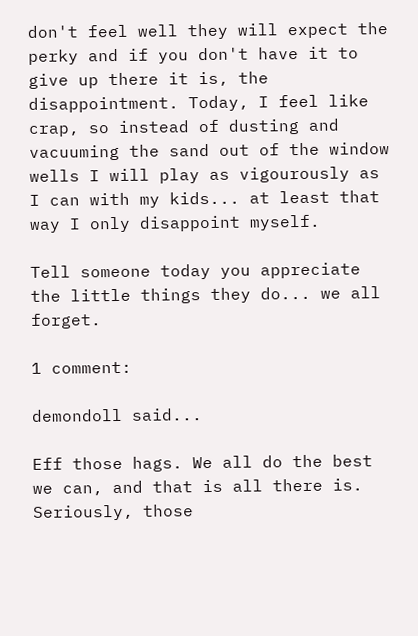don't feel well they will expect the perky and if you don't have it to give up there it is, the disappointment. Today, I feel like crap, so instead of dusting and vacuuming the sand out of the window wells I will play as vigourously as I can with my kids... at least that way I only disappoint myself.

Tell someone today you appreciate the little things they do... we all forget.

1 comment:

demondoll said...

Eff those hags. We all do the best we can, and that is all there is.
Seriously, those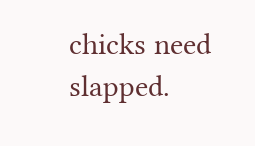chicks need slapped.